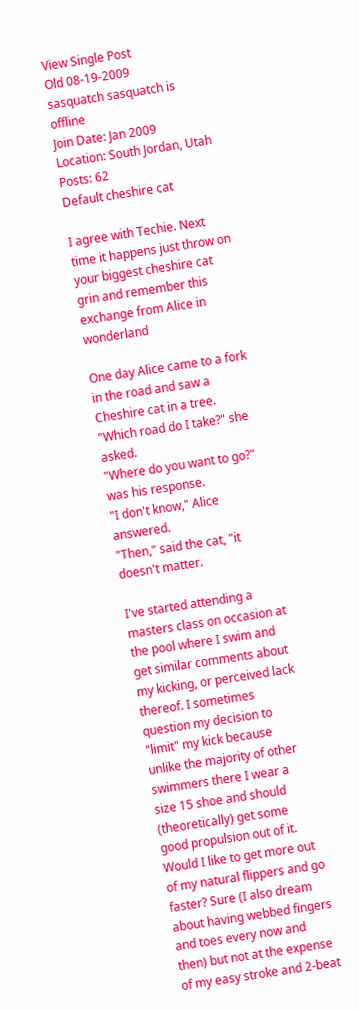View Single Post
Old 08-19-2009
sasquatch sasquatch is offline
Join Date: Jan 2009
Location: South Jordan, Utah
Posts: 62
Default cheshire cat

I agree with Techie. Next time it happens just throw on your biggest cheshire cat grin and remember this exchange from Alice in wonderland

One day Alice came to a fork in the road and saw a Cheshire cat in a tree. "Which road do I take?" she asked.
"Where do you want to go?" was his response.
"I don't know," Alice answered.
"Then," said the cat, "it doesn't matter.

I've started attending a masters class on occasion at the pool where I swim and get similar comments about my kicking, or perceived lack thereof. I sometimes question my decision to "limit" my kick because unlike the majority of other swimmers there I wear a size 15 shoe and should (theoretically) get some good propulsion out of it. Would I like to get more out of my natural flippers and go faster? Sure (I also dream about having webbed fingers and toes every now and then) but not at the expense of my easy stroke and 2-beat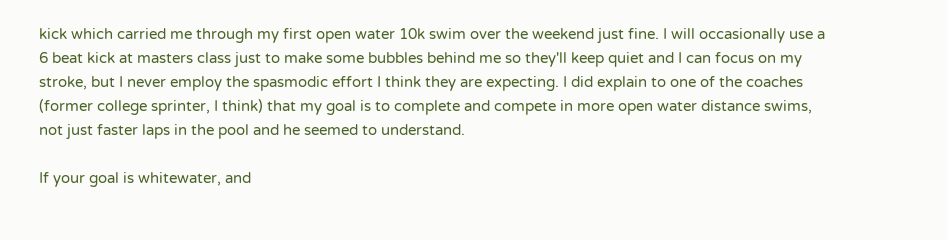kick which carried me through my first open water 10k swim over the weekend just fine. I will occasionally use a 6 beat kick at masters class just to make some bubbles behind me so they'll keep quiet and I can focus on my stroke, but I never employ the spasmodic effort I think they are expecting. I did explain to one of the coaches (former college sprinter, I think) that my goal is to complete and compete in more open water distance swims, not just faster laps in the pool and he seemed to understand.

If your goal is whitewater, and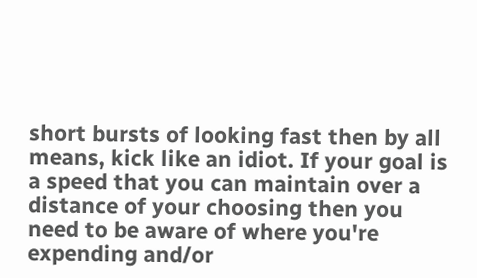short bursts of looking fast then by all means, kick like an idiot. If your goal is a speed that you can maintain over a distance of your choosing then you need to be aware of where you're expending and/or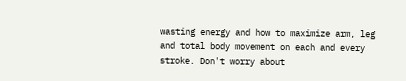wasting energy and how to maximize arm, leg and total body movement on each and every stroke. Don't worry about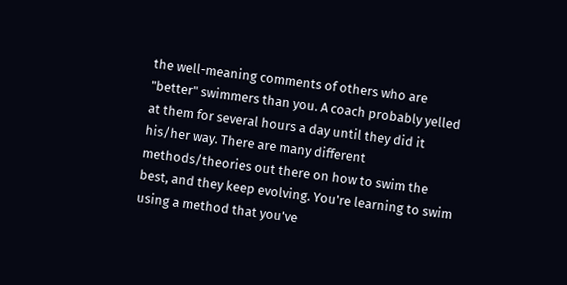the well-meaning comments of others who are "better" swimmers than you. A coach probably yelled at them for several hours a day until they did it his/her way. There are many different methods/theories out there on how to swim the best, and they keep evolving. You're learning to swim using a method that you've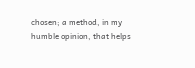chosen; a method, in my humble opinion, that helps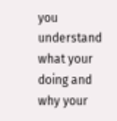you understand what your doing and why your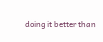doing it better than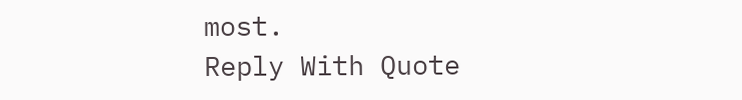most.
Reply With Quote